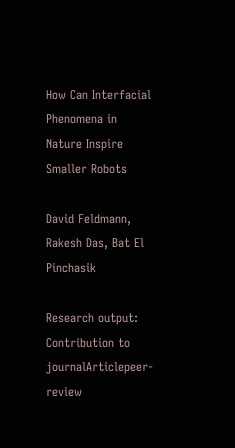How Can Interfacial Phenomena in Nature Inspire Smaller Robots

David Feldmann, Rakesh Das, Bat El Pinchasik

Research output: Contribution to journalArticlepeer-review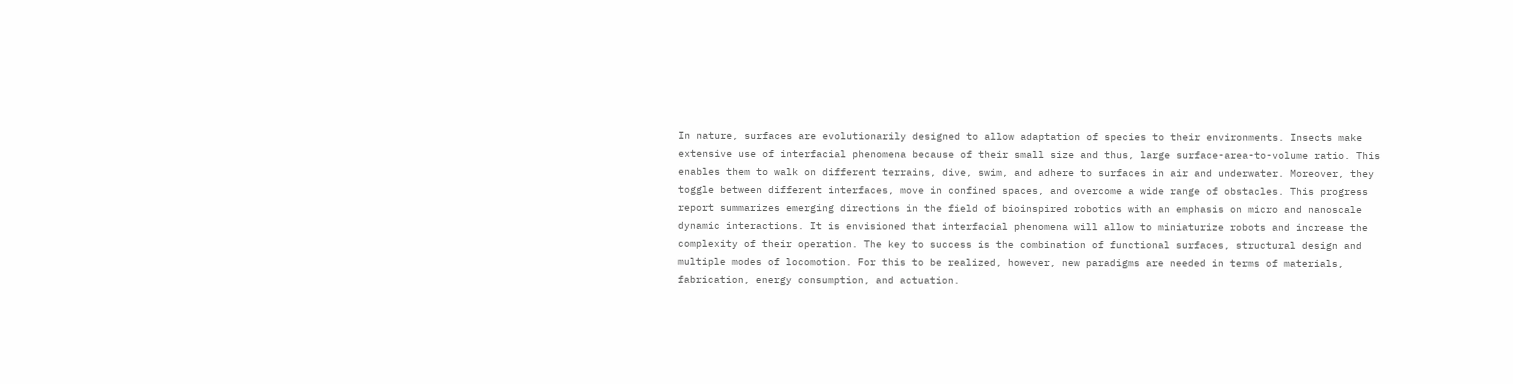In nature, surfaces are evolutionarily designed to allow adaptation of species to their environments. Insects make extensive use of interfacial phenomena because of their small size and thus, large surface-area-to-volume ratio. This enables them to walk on different terrains, dive, swim, and adhere to surfaces in air and underwater. Moreover, they toggle between different interfaces, move in confined spaces, and overcome a wide range of obstacles. This progress report summarizes emerging directions in the field of bioinspired robotics with an emphasis on micro and nanoscale dynamic interactions. It is envisioned that interfacial phenomena will allow to miniaturize robots and increase the complexity of their operation. The key to success is the combination of functional surfaces, structural design and multiple modes of locomotion. For this to be realized, however, new paradigms are needed in terms of materials, fabrication, energy consumption, and actuation.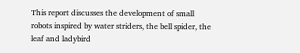This report discusses the development of small robots inspired by water striders, the bell spider, the leaf and ladybird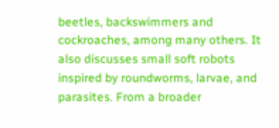beetles, backswimmers and cockroaches, among many others. It also discusses small soft robots inspired by roundworms, larvae, and parasites. From a broader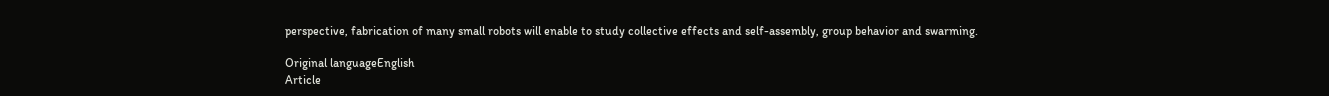perspective, fabrication of many small robots will enable to study collective effects and self-assembly, group behavior and swarming.

Original languageEnglish
Article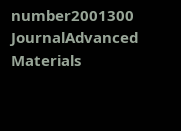number2001300
JournalAdvanced Materials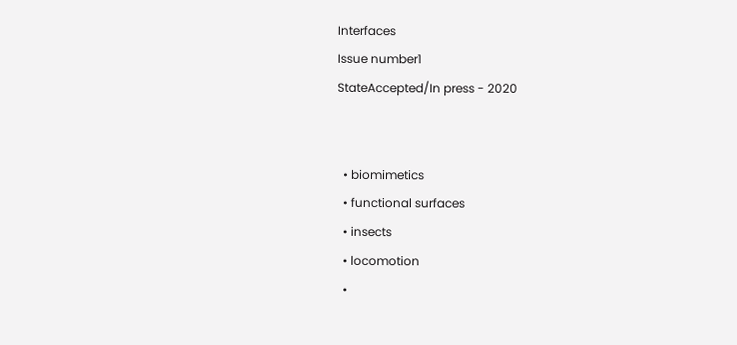Interfaces
Issue number1
StateAccepted/In press - 2020


  • biomimetics
  • functional surfaces
  • insects
  • locomotion
  •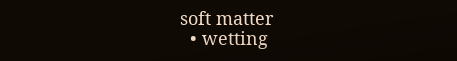soft matter
  • wetting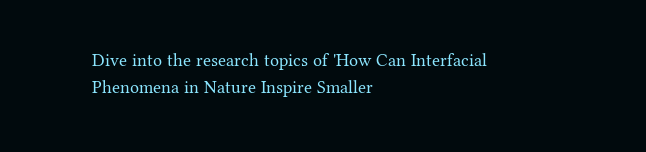Dive into the research topics of 'How Can Interfacial Phenomena in Nature Inspire Smaller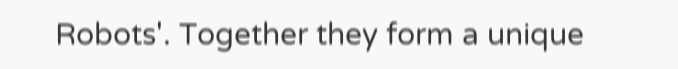Robots'. Together they form a unique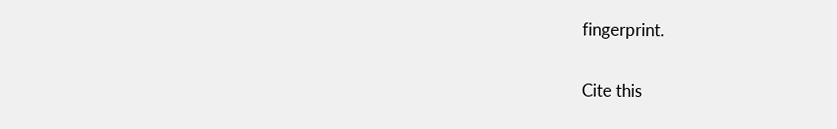fingerprint.

Cite this